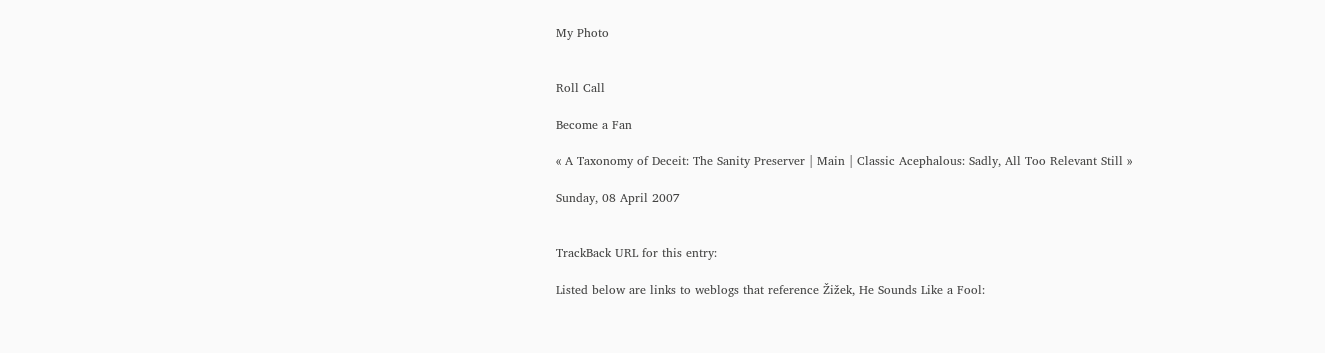My Photo


Roll Call

Become a Fan

« A Taxonomy of Deceit: The Sanity Preserver | Main | Classic Acephalous: Sadly, All Too Relevant Still »

Sunday, 08 April 2007


TrackBack URL for this entry:

Listed below are links to weblogs that reference Žižek, He Sounds Like a Fool: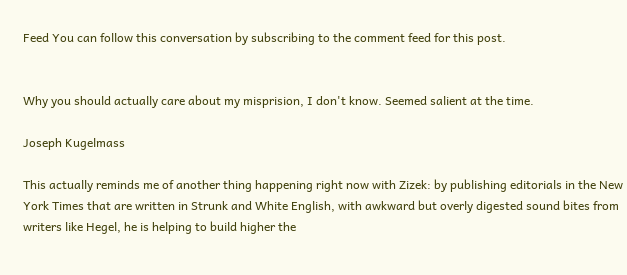Feed You can follow this conversation by subscribing to the comment feed for this post.


Why you should actually care about my misprision, I don't know. Seemed salient at the time.

Joseph Kugelmass

This actually reminds me of another thing happening right now with Zizek: by publishing editorials in the New York Times that are written in Strunk and White English, with awkward but overly digested sound bites from writers like Hegel, he is helping to build higher the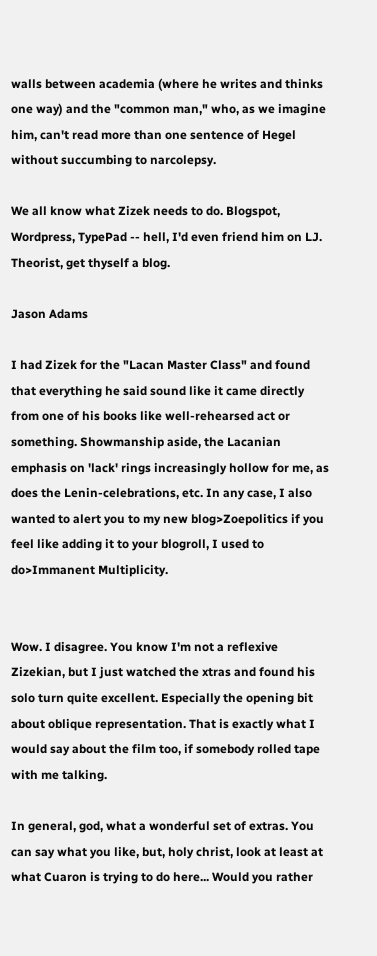walls between academia (where he writes and thinks one way) and the "common man," who, as we imagine him, can't read more than one sentence of Hegel without succumbing to narcolepsy.

We all know what Zizek needs to do. Blogspot, Wordpress, TypePad -- hell, I'd even friend him on LJ. Theorist, get thyself a blog.

Jason Adams

I had Zizek for the "Lacan Master Class" and found that everything he said sound like it came directly from one of his books like well-rehearsed act or something. Showmanship aside, the Lacanian emphasis on 'lack' rings increasingly hollow for me, as does the Lenin-celebrations, etc. In any case, I also wanted to alert you to my new blog>Zoepolitics if you feel like adding it to your blogroll, I used to do>Immanent Multiplicity.


Wow. I disagree. You know I'm not a reflexive Zizekian, but I just watched the xtras and found his solo turn quite excellent. Especially the opening bit about oblique representation. That is exactly what I would say about the film too, if somebody rolled tape with me talking.

In general, god, what a wonderful set of extras. You can say what you like, but, holy christ, look at least at what Cuaron is trying to do here... Would you rather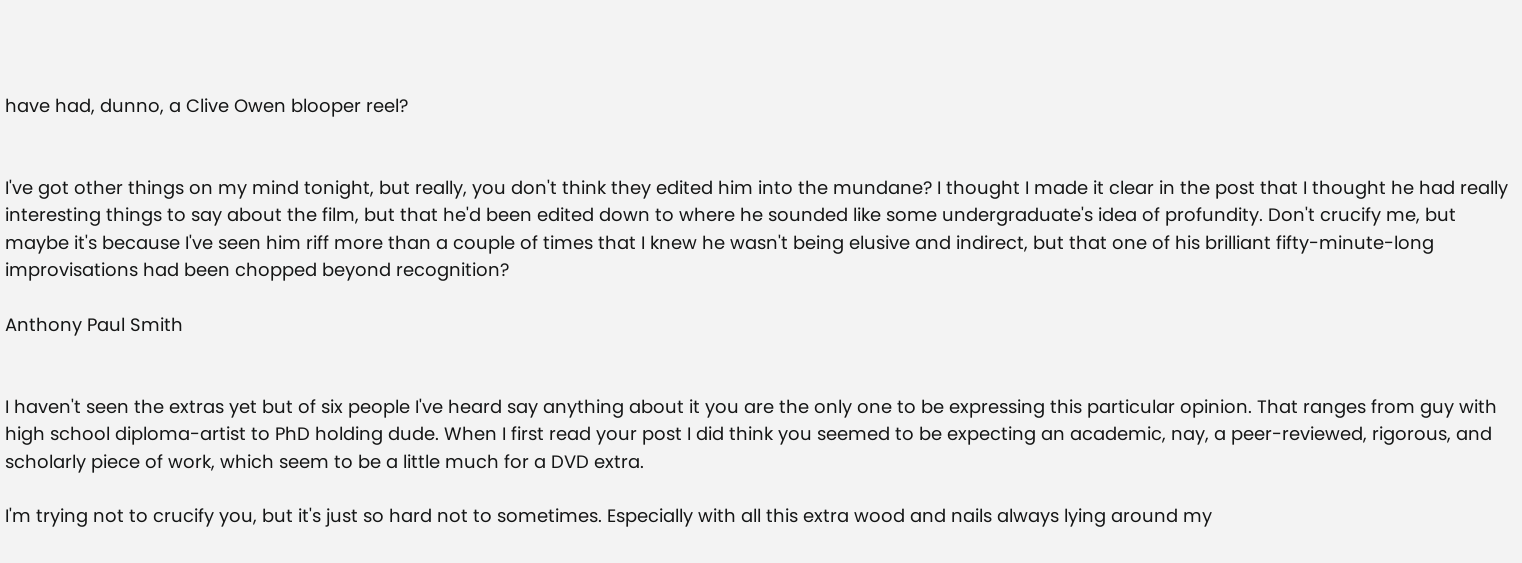have had, dunno, a Clive Owen blooper reel?


I've got other things on my mind tonight, but really, you don't think they edited him into the mundane? I thought I made it clear in the post that I thought he had really interesting things to say about the film, but that he'd been edited down to where he sounded like some undergraduate's idea of profundity. Don't crucify me, but maybe it's because I've seen him riff more than a couple of times that I knew he wasn't being elusive and indirect, but that one of his brilliant fifty-minute-long improvisations had been chopped beyond recognition?

Anthony Paul Smith


I haven't seen the extras yet but of six people I've heard say anything about it you are the only one to be expressing this particular opinion. That ranges from guy with high school diploma-artist to PhD holding dude. When I first read your post I did think you seemed to be expecting an academic, nay, a peer-reviewed, rigorous, and scholarly piece of work, which seem to be a little much for a DVD extra.

I'm trying not to crucify you, but it's just so hard not to sometimes. Especially with all this extra wood and nails always lying around my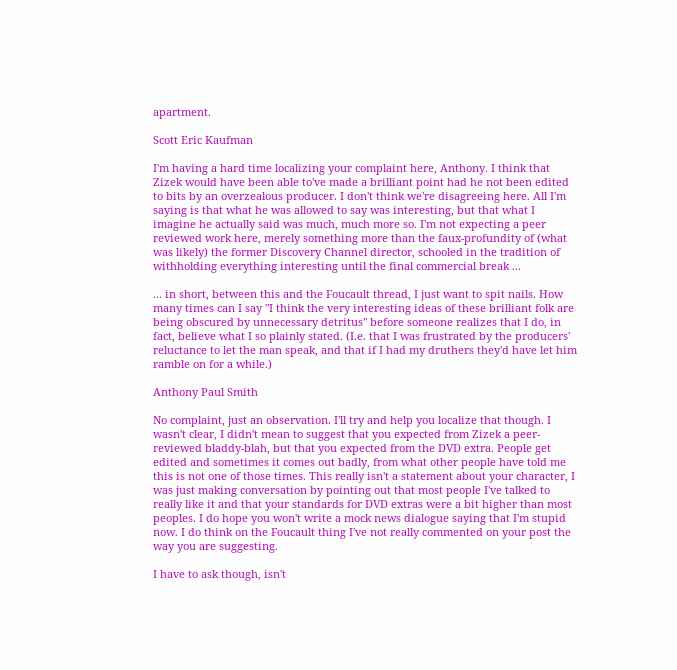apartment.

Scott Eric Kaufman

I'm having a hard time localizing your complaint here, Anthony. I think that Zizek would have been able to've made a brilliant point had he not been edited to bits by an overzealous producer. I don't think we're disagreeing here. All I'm saying is that what he was allowed to say was interesting, but that what I imagine he actually said was much, much more so. I'm not expecting a peer reviewed work here, merely something more than the faux-profundity of (what was likely) the former Discovery Channel director, schooled in the tradition of withholding everything interesting until the final commercial break ...

... in short, between this and the Foucault thread, I just want to spit nails. How many times can I say "I think the very interesting ideas of these brilliant folk are being obscured by unnecessary detritus" before someone realizes that I do, in fact, believe what I so plainly stated. (I.e. that I was frustrated by the producers' reluctance to let the man speak, and that if I had my druthers they'd have let him ramble on for a while.)

Anthony Paul Smith

No complaint, just an observation. I'll try and help you localize that though. I wasn't clear, I didn't mean to suggest that you expected from Zizek a peer-reviewed bladdy-blah, but that you expected from the DVD extra. People get edited and sometimes it comes out badly, from what other people have told me this is not one of those times. This really isn't a statement about your character, I was just making conversation by pointing out that most people I've talked to really like it and that your standards for DVD extras were a bit higher than most peoples. I do hope you won't write a mock news dialogue saying that I'm stupid now. I do think on the Foucault thing I've not really commented on your post the way you are suggesting.

I have to ask though, isn't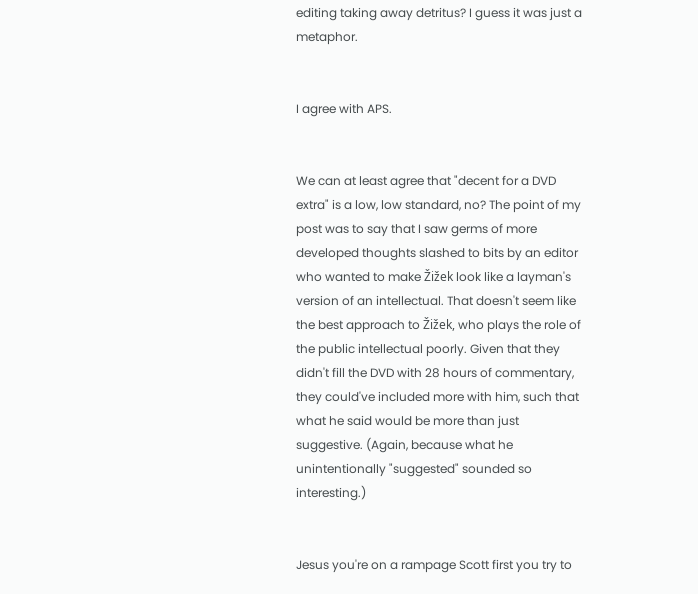editing taking away detritus? I guess it was just a metaphor.


I agree with APS.


We can at least agree that "decent for a DVD extra" is a low, low standard, no? The point of my post was to say that I saw germs of more developed thoughts slashed to bits by an editor who wanted to make Žižek look like a layman's version of an intellectual. That doesn't seem like the best approach to Žižek, who plays the role of the public intellectual poorly. Given that they didn't fill the DVD with 28 hours of commentary, they could've included more with him, such that what he said would be more than just suggestive. (Again, because what he unintentionally "suggested" sounded so interesting.)


Jesus you're on a rampage Scott first you try to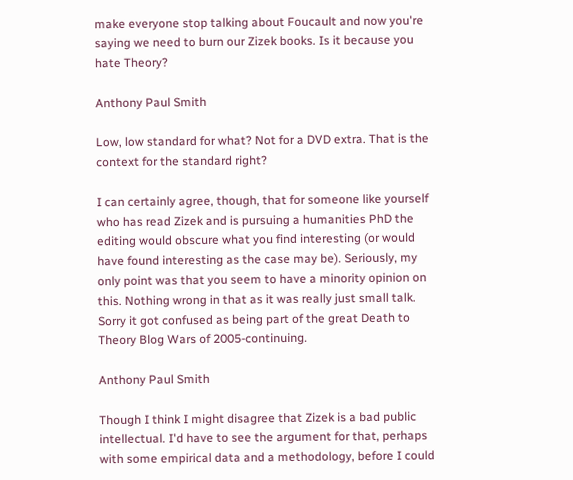make everyone stop talking about Foucault and now you're saying we need to burn our Zizek books. Is it because you hate Theory?

Anthony Paul Smith

Low, low standard for what? Not for a DVD extra. That is the context for the standard right?

I can certainly agree, though, that for someone like yourself who has read Zizek and is pursuing a humanities PhD the editing would obscure what you find interesting (or would have found interesting as the case may be). Seriously, my only point was that you seem to have a minority opinion on this. Nothing wrong in that as it was really just small talk. Sorry it got confused as being part of the great Death to Theory Blog Wars of 2005-continuing.

Anthony Paul Smith

Though I think I might disagree that Zizek is a bad public intellectual. I'd have to see the argument for that, perhaps with some empirical data and a methodology, before I could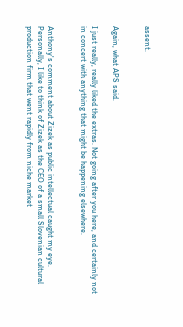assent.


Again, what APS said.

I just really, really liked the extras. Not going after you here, and certainly not in concert with anything that might be happening elsewhere.


Anthony's comment about Zizek as public intellectual caught my eye. Personally, I like to think of Zizek as the CEO of a small Slovenian cultural production firm that went rapidly from niche market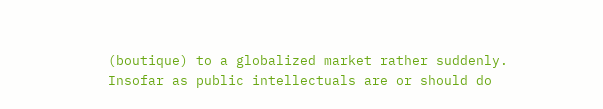(boutique) to a globalized market rather suddenly. Insofar as public intellectuals are or should do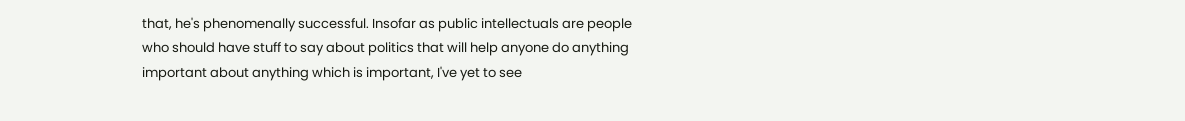that, he's phenomenally successful. Insofar as public intellectuals are people who should have stuff to say about politics that will help anyone do anything important about anything which is important, I've yet to see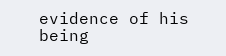evidence of his being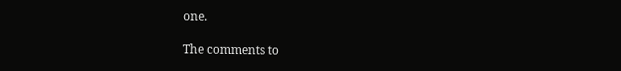one.

The comments to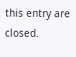this entry are closed.